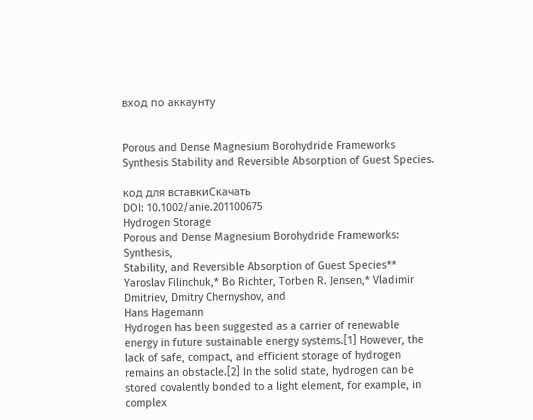вход по аккаунту


Porous and Dense Magnesium Borohydride Frameworks Synthesis Stability and Reversible Absorption of Guest Species.

код для вставкиСкачать
DOI: 10.1002/anie.201100675
Hydrogen Storage
Porous and Dense Magnesium Borohydride Frameworks: Synthesis,
Stability, and Reversible Absorption of Guest Species**
Yaroslav Filinchuk,* Bo Richter, Torben R. Jensen,* Vladimir Dmitriev, Dmitry Chernyshov, and
Hans Hagemann
Hydrogen has been suggested as a carrier of renewable
energy in future sustainable energy systems.[1] However, the
lack of safe, compact, and efficient storage of hydrogen
remains an obstacle.[2] In the solid state, hydrogen can be
stored covalently bonded to a light element, for example, in
complex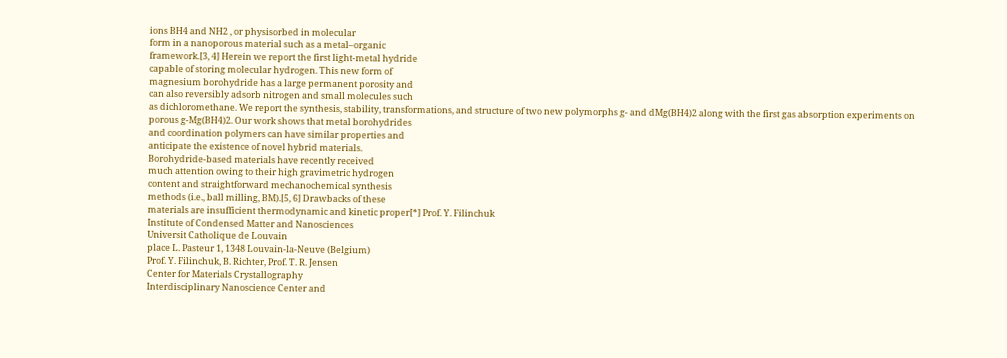ions BH4 and NH2 , or physisorbed in molecular
form in a nanoporous material such as a metal–organic
framework.[3, 4] Herein we report the first light-metal hydride
capable of storing molecular hydrogen. This new form of
magnesium borohydride has a large permanent porosity and
can also reversibly adsorb nitrogen and small molecules such
as dichloromethane. We report the synthesis, stability, transformations, and structure of two new polymorphs g- and dMg(BH4)2 along with the first gas absorption experiments on
porous g-Mg(BH4)2. Our work shows that metal borohydrides
and coordination polymers can have similar properties and
anticipate the existence of novel hybrid materials.
Borohydride-based materials have recently received
much attention owing to their high gravimetric hydrogen
content and straightforward mechanochemical synthesis
methods (i.e., ball milling, BM).[5, 6] Drawbacks of these
materials are insufficient thermodynamic and kinetic proper[*] Prof. Y. Filinchuk
Institute of Condensed Matter and Nanosciences
Universit Catholique de Louvain
place L. Pasteur 1, 1348 Louvain-la-Neuve (Belgium)
Prof. Y. Filinchuk, B. Richter, Prof. T. R. Jensen
Center for Materials Crystallography
Interdisciplinary Nanoscience Center and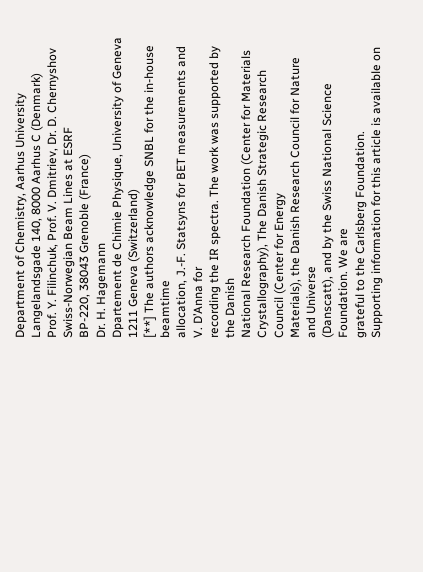Department of Chemistry, Aarhus University
Langelandsgade 140, 8000 Aarhus C (Denmark)
Prof. Y. Filinchuk, Prof. V. Dmitriev, Dr. D. Chernyshov
Swiss-Norwegian Beam Lines at ESRF
BP-220, 38043 Grenoble (France)
Dr. H. Hagemann
Dpartement de Chimie Physique, University of Geneva
1211 Geneva (Switzerland)
[**] The authors acknowledge SNBL for the in-house beamtime
allocation, J.-F. Statsyns for BET measurements and V. D’Anna for
recording the IR spectra. The work was supported by the Danish
National Research Foundation (Center for Materials Crystallography), The Danish Strategic Research Council (Center for Energy
Materials), the Danish Research Council for Nature and Universe
(Danscatt), and by the Swiss National Science Foundation. We are
grateful to the Carlsberg Foundation.
Supporting information for this article is available on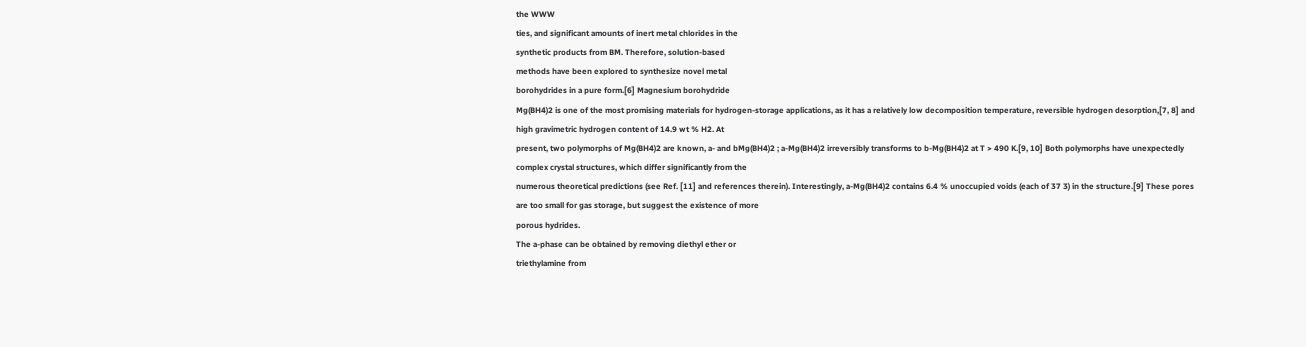the WWW
ties, and significant amounts of inert metal chlorides in the
synthetic products from BM. Therefore, solution-based
methods have been explored to synthesize novel metal
borohydrides in a pure form.[6] Magnesium borohydride
Mg(BH4)2 is one of the most promising materials for hydrogen-storage applications, as it has a relatively low decomposition temperature, reversible hydrogen desorption,[7, 8] and
high gravimetric hydrogen content of 14.9 wt % H2. At
present, two polymorphs of Mg(BH4)2 are known, a- and bMg(BH4)2 ; a-Mg(BH4)2 irreversibly transforms to b-Mg(BH4)2 at T > 490 K.[9, 10] Both polymorphs have unexpectedly
complex crystal structures, which differ significantly from the
numerous theoretical predictions (see Ref. [11] and references therein). Interestingly, a-Mg(BH4)2 contains 6.4 % unoccupied voids (each of 37 3) in the structure.[9] These pores
are too small for gas storage, but suggest the existence of more
porous hydrides.
The a-phase can be obtained by removing diethyl ether or
triethylamine from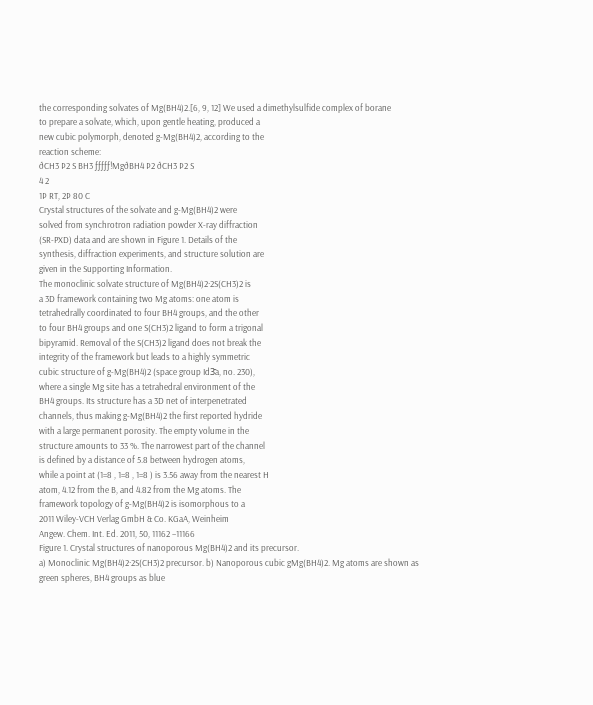the corresponding solvates of Mg(BH4)2.[6, 9, 12] We used a dimethylsulfide complex of borane
to prepare a solvate, which, upon gentle heating, produced a
new cubic polymorph, denoted g-Mg(BH4)2, according to the
reaction scheme:
ðCH3 Þ2 S BH3 ƒƒƒƒƒ!MgðBH4 Þ2 ðCH3 Þ2 S
4 2
1Þ RT, 2Þ 80 C
Crystal structures of the solvate and g-Mg(BH4)2 were
solved from synchrotron radiation powder X-ray diffraction
(SR-PXD) data and are shown in Figure 1. Details of the
synthesis, diffraction experiments, and structure solution are
given in the Supporting Information.
The monoclinic solvate structure of Mg(BH4)2·2S(CH3)2 is
a 3D framework containing two Mg atoms: one atom is
tetrahedrally coordinated to four BH4 groups, and the other
to four BH4 groups and one S(CH3)2 ligand to form a trigonal
bipyramid. Removal of the S(CH3)2 ligand does not break the
integrity of the framework but leads to a highly symmetric
cubic structure of g-Mg(BH4)2 (space group Id3̄a, no. 230),
where a single Mg site has a tetrahedral environment of the
BH4 groups. Its structure has a 3D net of interpenetrated
channels, thus making g-Mg(BH4)2 the first reported hydride
with a large permanent porosity. The empty volume in the
structure amounts to 33 %. The narrowest part of the channel
is defined by a distance of 5.8 between hydrogen atoms,
while a point at (1=8 , 1=8 , 1=8 ) is 3.56 away from the nearest H
atom, 4.12 from the B, and 4.82 from the Mg atoms. The
framework topology of g-Mg(BH4)2 is isomorphous to a
2011 Wiley-VCH Verlag GmbH & Co. KGaA, Weinheim
Angew. Chem. Int. Ed. 2011, 50, 11162 –11166
Figure 1. Crystal structures of nanoporous Mg(BH4)2 and its precursor.
a) Monoclinic Mg(BH4)2·2S(CH3)2 precursor. b) Nanoporous cubic gMg(BH4)2. Mg atoms are shown as green spheres, BH4 groups as blue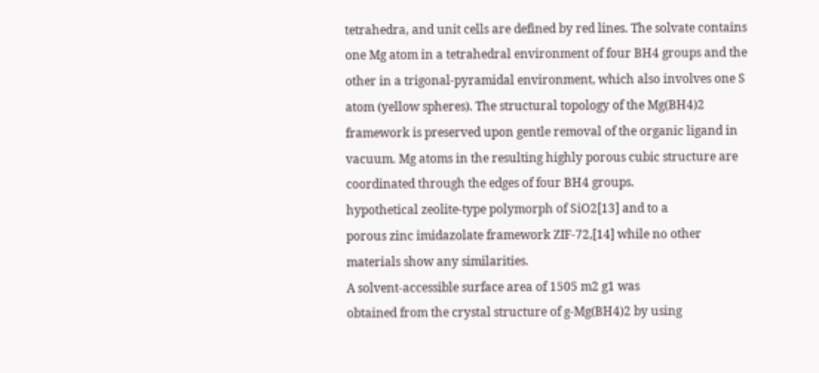tetrahedra, and unit cells are defined by red lines. The solvate contains
one Mg atom in a tetrahedral environment of four BH4 groups and the
other in a trigonal-pyramidal environment, which also involves one S
atom (yellow spheres). The structural topology of the Mg(BH4)2
framework is preserved upon gentle removal of the organic ligand in
vacuum. Mg atoms in the resulting highly porous cubic structure are
coordinated through the edges of four BH4 groups.
hypothetical zeolite-type polymorph of SiO2[13] and to a
porous zinc imidazolate framework ZIF-72,[14] while no other
materials show any similarities.
A solvent-accessible surface area of 1505 m2 g1 was
obtained from the crystal structure of g-Mg(BH4)2 by using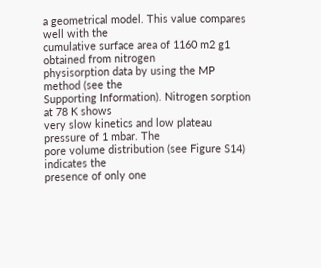a geometrical model. This value compares well with the
cumulative surface area of 1160 m2 g1 obtained from nitrogen
physisorption data by using the MP method (see the
Supporting Information). Nitrogen sorption at 78 K shows
very slow kinetics and low plateau pressure of 1 mbar. The
pore volume distribution (see Figure S14) indicates the
presence of only one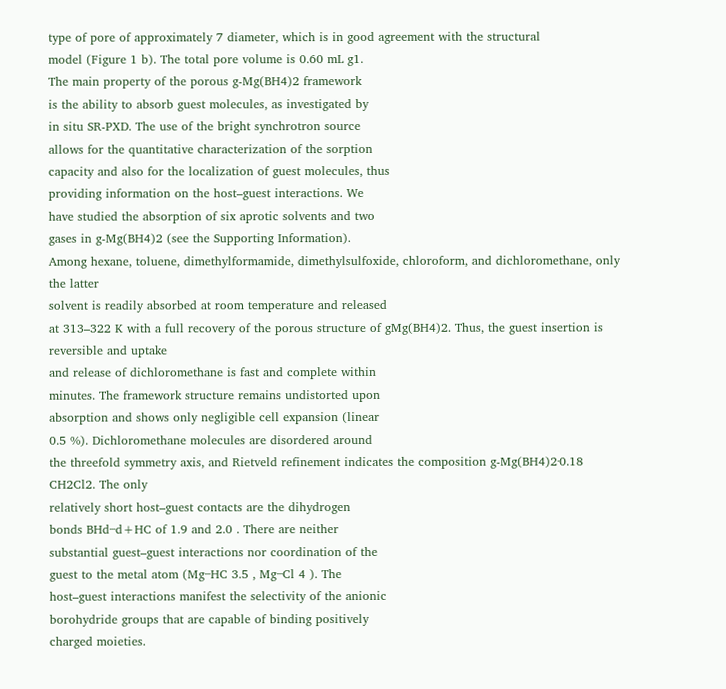type of pore of approximately 7 diameter, which is in good agreement with the structural
model (Figure 1 b). The total pore volume is 0.60 mL g1.
The main property of the porous g-Mg(BH4)2 framework
is the ability to absorb guest molecules, as investigated by
in situ SR-PXD. The use of the bright synchrotron source
allows for the quantitative characterization of the sorption
capacity and also for the localization of guest molecules, thus
providing information on the host–guest interactions. We
have studied the absorption of six aprotic solvents and two
gases in g-Mg(BH4)2 (see the Supporting Information).
Among hexane, toluene, dimethylformamide, dimethylsulfoxide, chloroform, and dichloromethane, only the latter
solvent is readily absorbed at room temperature and released
at 313–322 K with a full recovery of the porous structure of gMg(BH4)2. Thus, the guest insertion is reversible and uptake
and release of dichloromethane is fast and complete within
minutes. The framework structure remains undistorted upon
absorption and shows only negligible cell expansion (linear
0.5 %). Dichloromethane molecules are disordered around
the threefold symmetry axis, and Rietveld refinement indicates the composition g-Mg(BH4)2·0.18 CH2Cl2. The only
relatively short host–guest contacts are the dihydrogen
bonds BHd···d+HC of 1.9 and 2.0 . There are neither
substantial guest–guest interactions nor coordination of the
guest to the metal atom (Mg···HC 3.5 , Mg···Cl 4 ). The
host–guest interactions manifest the selectivity of the anionic
borohydride groups that are capable of binding positively
charged moieties.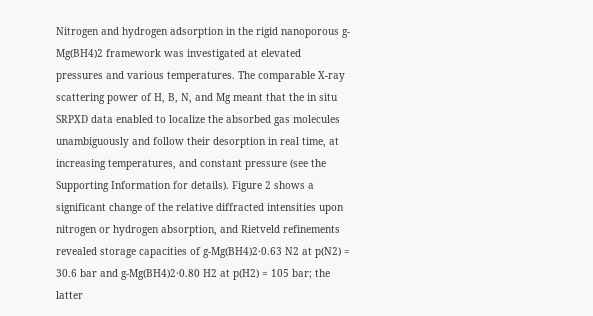Nitrogen and hydrogen adsorption in the rigid nanoporous g-Mg(BH4)2 framework was investigated at elevated
pressures and various temperatures. The comparable X-ray
scattering power of H, B, N, and Mg meant that the in situ SRPXD data enabled to localize the absorbed gas molecules
unambiguously and follow their desorption in real time, at
increasing temperatures, and constant pressure (see the
Supporting Information for details). Figure 2 shows a significant change of the relative diffracted intensities upon nitrogen or hydrogen absorption, and Rietveld refinements
revealed storage capacities of g-Mg(BH4)2·0.63 N2 at p(N2) =
30.6 bar and g-Mg(BH4)2·0.80 H2 at p(H2) = 105 bar; the latter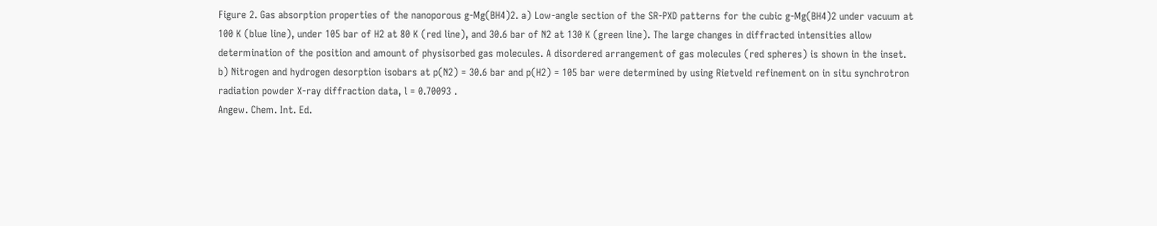Figure 2. Gas absorption properties of the nanoporous g-Mg(BH4)2. a) Low-angle section of the SR-PXD patterns for the cubic g-Mg(BH4)2 under vacuum at
100 K (blue line), under 105 bar of H2 at 80 K (red line), and 30.6 bar of N2 at 130 K (green line). The large changes in diffracted intensities allow
determination of the position and amount of physisorbed gas molecules. A disordered arrangement of gas molecules (red spheres) is shown in the inset.
b) Nitrogen and hydrogen desorption isobars at p(N2) = 30.6 bar and p(H2) = 105 bar were determined by using Rietveld refinement on in situ synchrotron
radiation powder X-ray diffraction data, l = 0.70093 .
Angew. Chem. Int. Ed.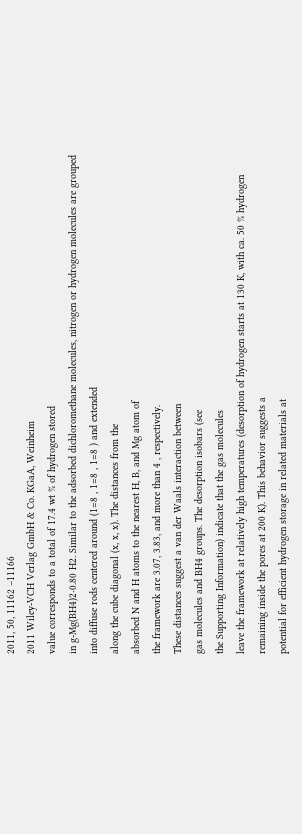2011, 50, 11162 –11166
2011 Wiley-VCH Verlag GmbH & Co. KGaA, Weinheim
value corresponds to a total of 17.4 wt % of hydrogen stored
in g-Mg(BH4)2·0.80 H2. Similar to the adsorbed dichloromethane molecules, nitrogen or hydrogen molecules are grouped
into diffuse rods centered around (1=8 , 1=8 , 1=8 ) and extended
along the cube diagonal (x, x, x). The distances from the
absorbed N and H atoms to the nearest H, B, and Mg atom of
the framework are 3.07, 3.83, and more than 4 , respectively.
These distances suggest a van der Waals interaction between
gas molecules and BH4 groups. The desorption isobars (see
the Supporting Information) indicate that the gas molecules
leave the framework at relatively high temperatures (desorption of hydrogen starts at 130 K, with ca. 50 % hydrogen
remaining inside the pores at 200 K). This behavior suggests a
potential for efficient hydrogen storage in related materials at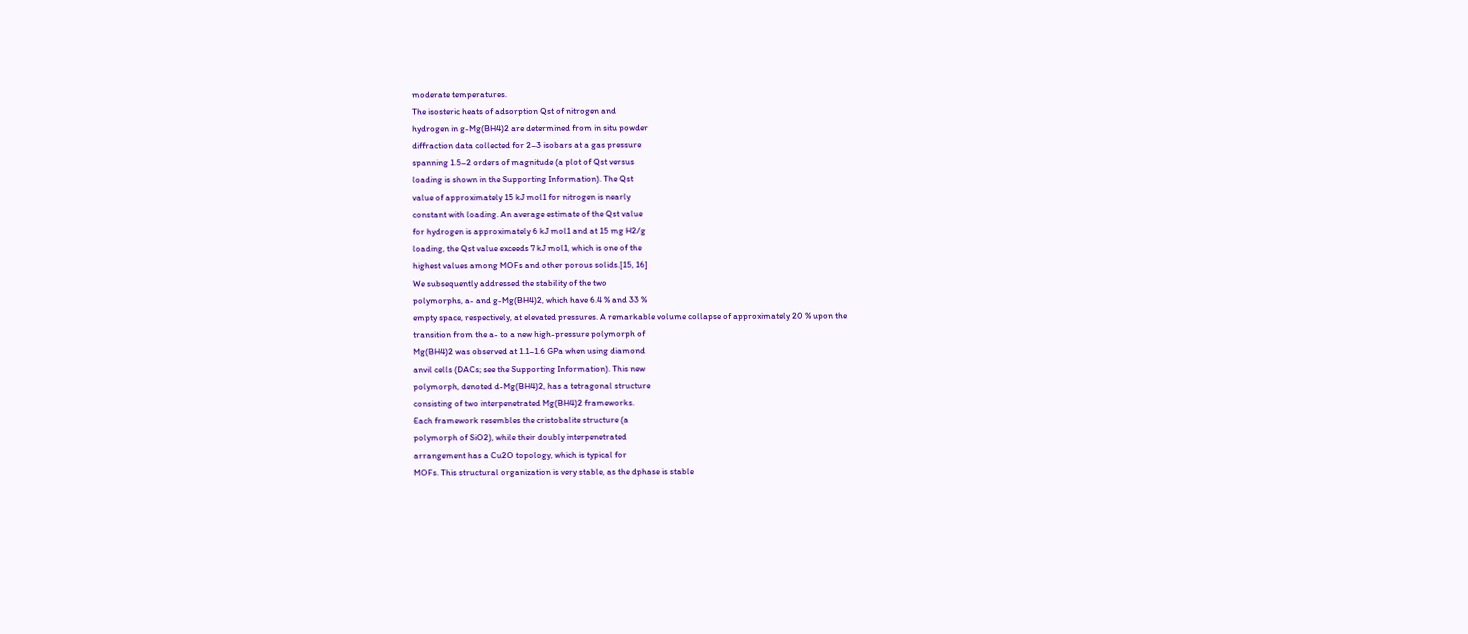moderate temperatures.
The isosteric heats of adsorption Qst of nitrogen and
hydrogen in g-Mg(BH4)2 are determined from in situ powder
diffraction data collected for 2–3 isobars at a gas pressure
spanning 1.5–2 orders of magnitude (a plot of Qst versus
loading is shown in the Supporting Information). The Qst
value of approximately 15 kJ mol1 for nitrogen is nearly
constant with loading. An average estimate of the Qst value
for hydrogen is approximately 6 kJ mol1 and at 15 mg H2/g
loading, the Qst value exceeds 7 kJ mol1, which is one of the
highest values among MOFs and other porous solids.[15, 16]
We subsequently addressed the stability of the two
polymorphs, a- and g-Mg(BH4)2, which have 6.4 % and 33 %
empty space, respectively, at elevated pressures. A remarkable volume collapse of approximately 20 % upon the
transition from the a- to a new high-pressure polymorph of
Mg(BH4)2 was observed at 1.1–1.6 GPa when using diamond
anvil cells (DACs; see the Supporting Information). This new
polymorph, denoted d-Mg(BH4)2, has a tetragonal structure
consisting of two interpenetrated Mg(BH4)2 frameworks.
Each framework resembles the cristobalite structure (a
polymorph of SiO2), while their doubly interpenetrated
arrangement has a Cu2O topology, which is typical for
MOFs. This structural organization is very stable, as the dphase is stable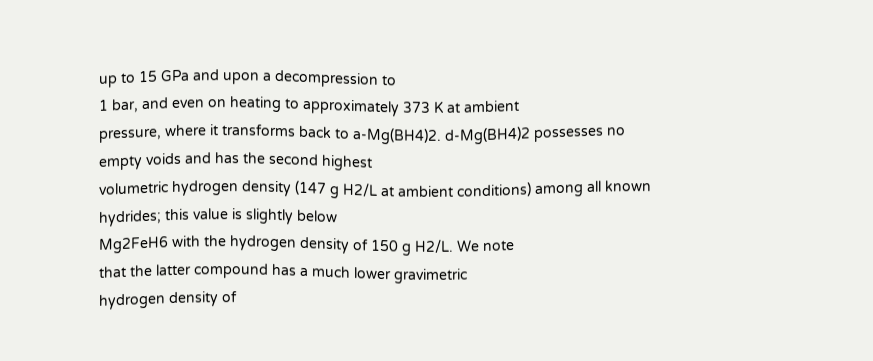up to 15 GPa and upon a decompression to
1 bar, and even on heating to approximately 373 K at ambient
pressure, where it transforms back to a-Mg(BH4)2. d-Mg(BH4)2 possesses no empty voids and has the second highest
volumetric hydrogen density (147 g H2/L at ambient conditions) among all known hydrides; this value is slightly below
Mg2FeH6 with the hydrogen density of 150 g H2/L. We note
that the latter compound has a much lower gravimetric
hydrogen density of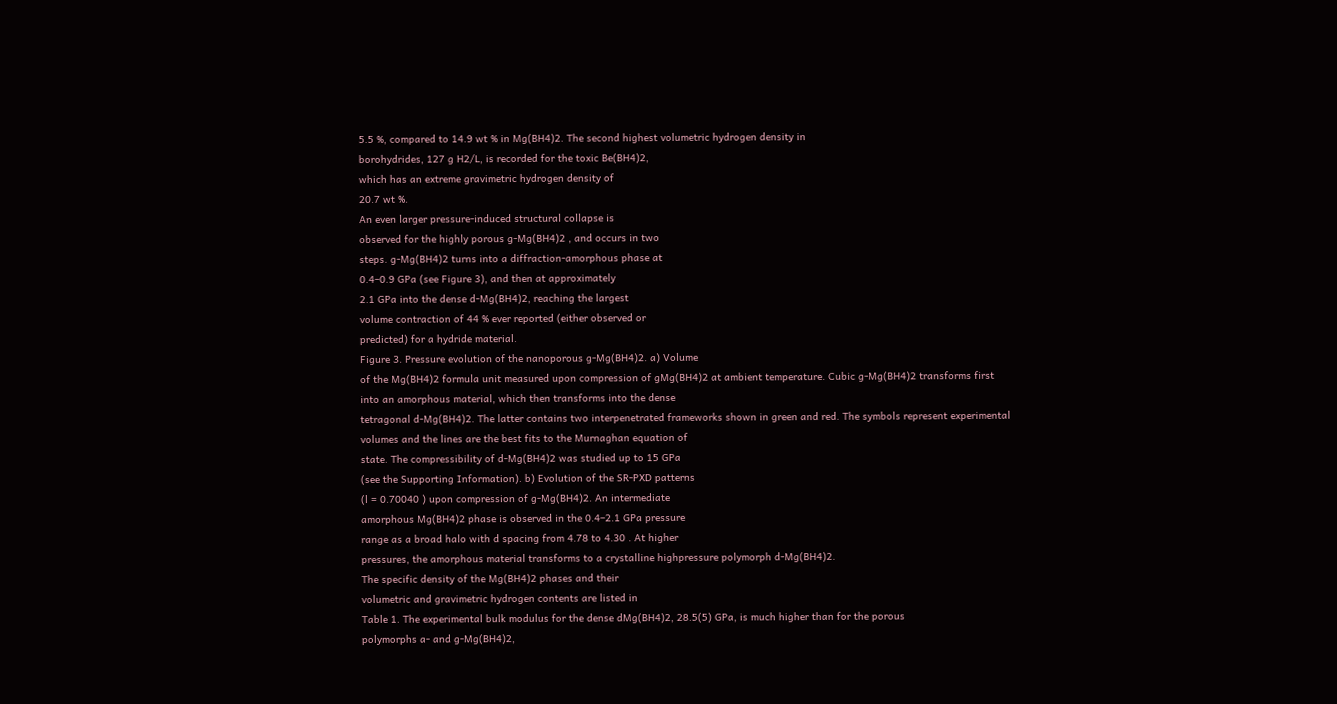5.5 %, compared to 14.9 wt % in Mg(BH4)2. The second highest volumetric hydrogen density in
borohydrides, 127 g H2/L, is recorded for the toxic Be(BH4)2,
which has an extreme gravimetric hydrogen density of
20.7 wt %.
An even larger pressure-induced structural collapse is
observed for the highly porous g-Mg(BH4)2 , and occurs in two
steps. g-Mg(BH4)2 turns into a diffraction-amorphous phase at
0.4–0.9 GPa (see Figure 3), and then at approximately
2.1 GPa into the dense d-Mg(BH4)2, reaching the largest
volume contraction of 44 % ever reported (either observed or
predicted) for a hydride material.
Figure 3. Pressure evolution of the nanoporous g-Mg(BH4)2. a) Volume
of the Mg(BH4)2 formula unit measured upon compression of gMg(BH4)2 at ambient temperature. Cubic g-Mg(BH4)2 transforms first
into an amorphous material, which then transforms into the dense
tetragonal d-Mg(BH4)2. The latter contains two interpenetrated frameworks shown in green and red. The symbols represent experimental
volumes and the lines are the best fits to the Murnaghan equation of
state. The compressibility of d-Mg(BH4)2 was studied up to 15 GPa
(see the Supporting Information). b) Evolution of the SR-PXD patterns
(l = 0.70040 ) upon compression of g-Mg(BH4)2. An intermediate
amorphous Mg(BH4)2 phase is observed in the 0.4–2.1 GPa pressure
range as a broad halo with d spacing from 4.78 to 4.30 . At higher
pressures, the amorphous material transforms to a crystalline highpressure polymorph d-Mg(BH4)2.
The specific density of the Mg(BH4)2 phases and their
volumetric and gravimetric hydrogen contents are listed in
Table 1. The experimental bulk modulus for the dense dMg(BH4)2, 28.5(5) GPa, is much higher than for the porous
polymorphs a- and g-Mg(BH4)2,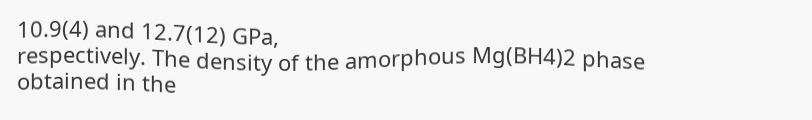10.9(4) and 12.7(12) GPa,
respectively. The density of the amorphous Mg(BH4)2 phase
obtained in the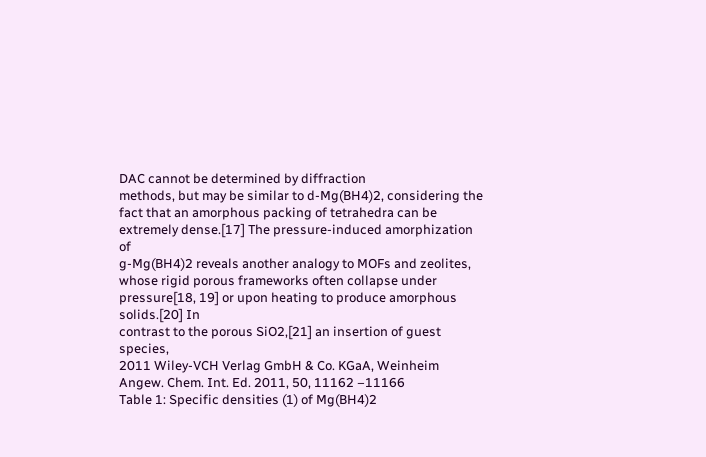DAC cannot be determined by diffraction
methods, but may be similar to d-Mg(BH4)2, considering the
fact that an amorphous packing of tetrahedra can be
extremely dense.[17] The pressure-induced amorphization of
g-Mg(BH4)2 reveals another analogy to MOFs and zeolites,
whose rigid porous frameworks often collapse under pressure[18, 19] or upon heating to produce amorphous solids.[20] In
contrast to the porous SiO2,[21] an insertion of guest species,
2011 Wiley-VCH Verlag GmbH & Co. KGaA, Weinheim
Angew. Chem. Int. Ed. 2011, 50, 11162 –11166
Table 1: Specific densities (1) of Mg(BH4)2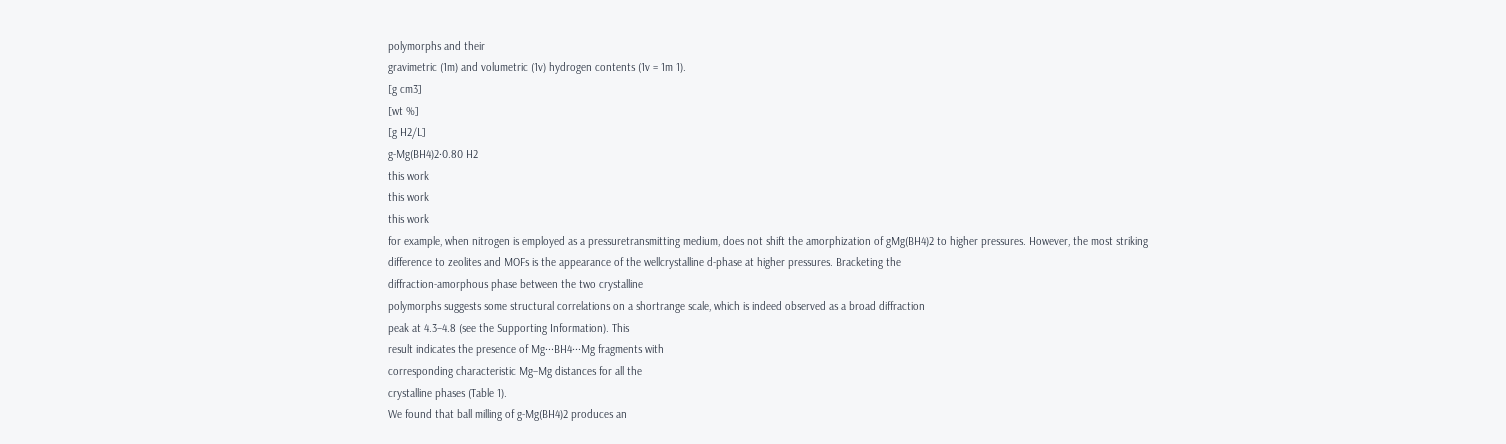polymorphs and their
gravimetric (1m) and volumetric (1v) hydrogen contents (1v = 1m 1).
[g cm3]
[wt %]
[g H2/L]
g-Mg(BH4)2·0.80 H2
this work
this work
this work
for example, when nitrogen is employed as a pressuretransmitting medium, does not shift the amorphization of gMg(BH4)2 to higher pressures. However, the most striking
difference to zeolites and MOFs is the appearance of the wellcrystalline d-phase at higher pressures. Bracketing the
diffraction-amorphous phase between the two crystalline
polymorphs suggests some structural correlations on a shortrange scale, which is indeed observed as a broad diffraction
peak at 4.3–4.8 (see the Supporting Information). This
result indicates the presence of Mg···BH4···Mg fragments with
corresponding characteristic Mg–Mg distances for all the
crystalline phases (Table 1).
We found that ball milling of g-Mg(BH4)2 produces an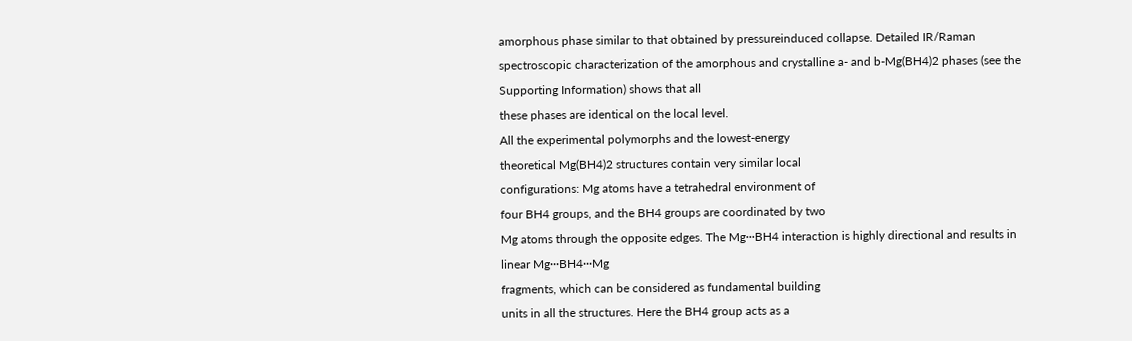amorphous phase similar to that obtained by pressureinduced collapse. Detailed IR/Raman spectroscopic characterization of the amorphous and crystalline a- and b-Mg(BH4)2 phases (see the Supporting Information) shows that all
these phases are identical on the local level.
All the experimental polymorphs and the lowest-energy
theoretical Mg(BH4)2 structures contain very similar local
configurations: Mg atoms have a tetrahedral environment of
four BH4 groups, and the BH4 groups are coordinated by two
Mg atoms through the opposite edges. The Mg···BH4 interaction is highly directional and results in linear Mg···BH4···Mg
fragments, which can be considered as fundamental building
units in all the structures. Here the BH4 group acts as a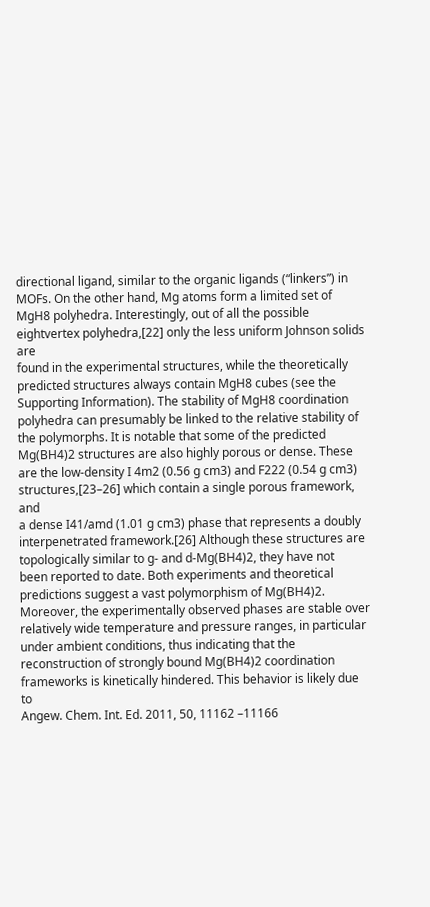directional ligand, similar to the organic ligands (“linkers”) in
MOFs. On the other hand, Mg atoms form a limited set of
MgH8 polyhedra. Interestingly, out of all the possible eightvertex polyhedra,[22] only the less uniform Johnson solids are
found in the experimental structures, while the theoretically
predicted structures always contain MgH8 cubes (see the
Supporting Information). The stability of MgH8 coordination
polyhedra can presumably be linked to the relative stability of
the polymorphs. It is notable that some of the predicted
Mg(BH4)2 structures are also highly porous or dense. These
are the low-density I 4m2 (0.56 g cm3) and F222 (0.54 g cm3)
structures,[23–26] which contain a single porous framework, and
a dense I41/amd (1.01 g cm3) phase that represents a doubly
interpenetrated framework.[26] Although these structures are
topologically similar to g- and d-Mg(BH4)2, they have not
been reported to date. Both experiments and theoretical
predictions suggest a vast polymorphism of Mg(BH4)2. Moreover, the experimentally observed phases are stable over
relatively wide temperature and pressure ranges, in particular
under ambient conditions, thus indicating that the reconstruction of strongly bound Mg(BH4)2 coordination frameworks is kinetically hindered. This behavior is likely due to
Angew. Chem. Int. Ed. 2011, 50, 11162 –11166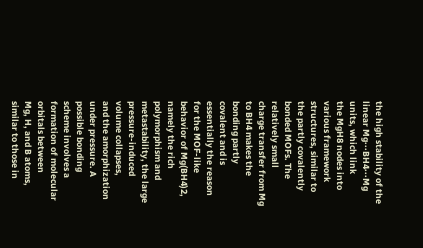the high stability of the linear Mg···BH4···Mg units, which link
the MgH8 nodes into various framework structures, similar to
the partly covalently bonded MOFs. The relatively small
charge transfer from Mg to BH4 makes the bonding partly
covalent and is essentially the reason for the MOF-like
behavior of Mg(BH4)2, namely the rich polymorphism and
metastability, the large pressure-induced volume collapses,
and the amorphization under pressure. A possible bonding
scheme involves a formation of molecular orbitals between
Mg, H, and B atoms, similar to those in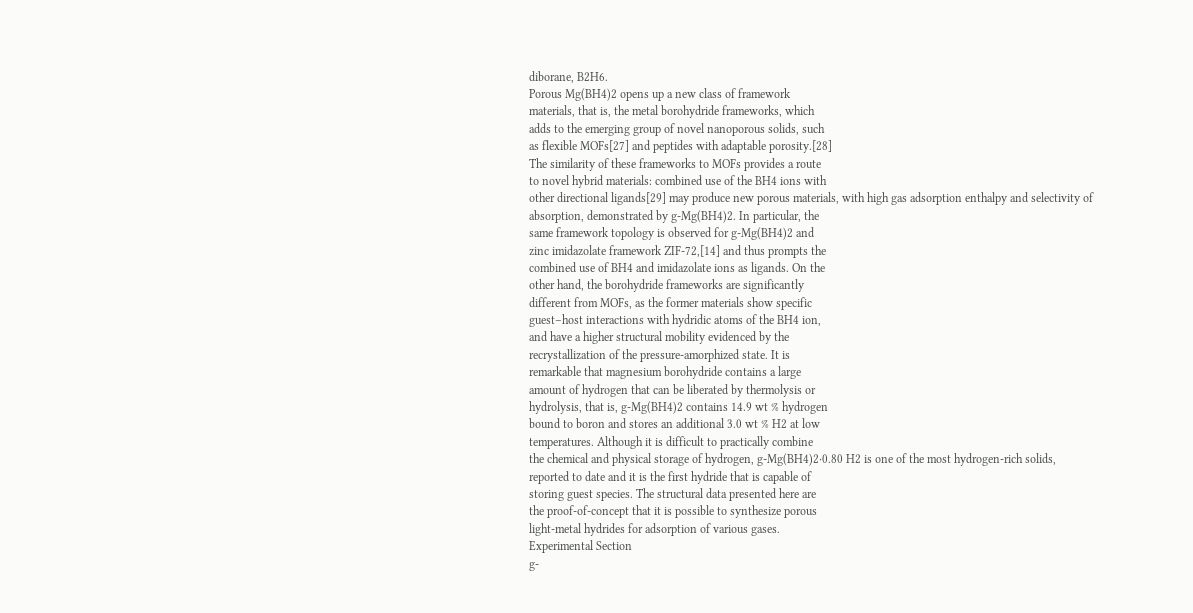diborane, B2H6.
Porous Mg(BH4)2 opens up a new class of framework
materials, that is, the metal borohydride frameworks, which
adds to the emerging group of novel nanoporous solids, such
as flexible MOFs[27] and peptides with adaptable porosity.[28]
The similarity of these frameworks to MOFs provides a route
to novel hybrid materials: combined use of the BH4 ions with
other directional ligands[29] may produce new porous materials, with high gas adsorption enthalpy and selectivity of
absorption, demonstrated by g-Mg(BH4)2. In particular, the
same framework topology is observed for g-Mg(BH4)2 and
zinc imidazolate framework ZIF-72,[14] and thus prompts the
combined use of BH4 and imidazolate ions as ligands. On the
other hand, the borohydride frameworks are significantly
different from MOFs, as the former materials show specific
guest–host interactions with hydridic atoms of the BH4 ion,
and have a higher structural mobility evidenced by the
recrystallization of the pressure-amorphized state. It is
remarkable that magnesium borohydride contains a large
amount of hydrogen that can be liberated by thermolysis or
hydrolysis, that is, g-Mg(BH4)2 contains 14.9 wt % hydrogen
bound to boron and stores an additional 3.0 wt % H2 at low
temperatures. Although it is difficult to practically combine
the chemical and physical storage of hydrogen, g-Mg(BH4)2·0.80 H2 is one of the most hydrogen-rich solids,
reported to date and it is the first hydride that is capable of
storing guest species. The structural data presented here are
the proof-of-concept that it is possible to synthesize porous
light-metal hydrides for adsorption of various gases.
Experimental Section
g-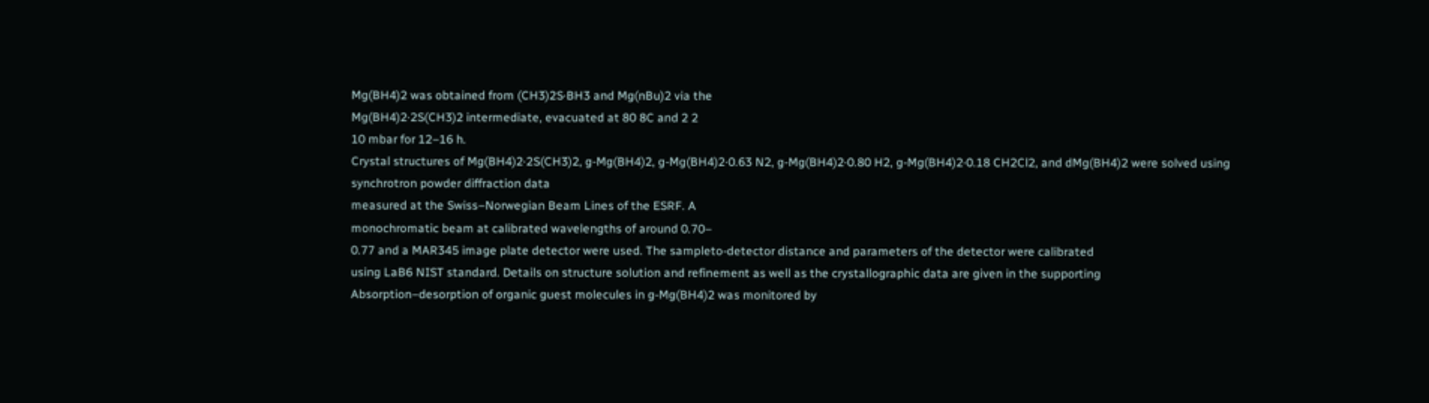Mg(BH4)2 was obtained from (CH3)2S·BH3 and Mg(nBu)2 via the
Mg(BH4)2·2S(CH3)2 intermediate, evacuated at 80 8C and 2 2
10 mbar for 12–16 h.
Crystal structures of Mg(BH4)2·2S(CH3)2, g-Mg(BH4)2, g-Mg(BH4)2·0.63 N2, g-Mg(BH4)2·0.80 H2, g-Mg(BH4)2·0.18 CH2Cl2, and dMg(BH4)2 were solved using synchrotron powder diffraction data
measured at the Swiss–Norwegian Beam Lines of the ESRF. A
monochromatic beam at calibrated wavelengths of around 0.70–
0.77 and a MAR345 image plate detector were used. The sampleto-detector distance and parameters of the detector were calibrated
using LaB6 NIST standard. Details on structure solution and refinement as well as the crystallographic data are given in the supporting
Absorption–desorption of organic guest molecules in g-Mg(BH4)2 was monitored by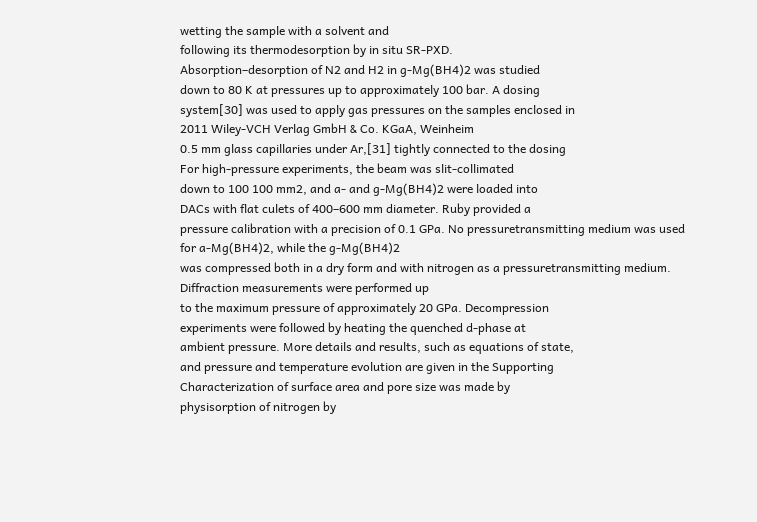wetting the sample with a solvent and
following its thermodesorption by in situ SR-PXD.
Absorption–desorption of N2 and H2 in g-Mg(BH4)2 was studied
down to 80 K at pressures up to approximately 100 bar. A dosing
system[30] was used to apply gas pressures on the samples enclosed in
2011 Wiley-VCH Verlag GmbH & Co. KGaA, Weinheim
0.5 mm glass capillaries under Ar,[31] tightly connected to the dosing
For high-pressure experiments, the beam was slit-collimated
down to 100 100 mm2, and a- and g-Mg(BH4)2 were loaded into
DACs with flat culets of 400–600 mm diameter. Ruby provided a
pressure calibration with a precision of 0.1 GPa. No pressuretransmitting medium was used for a-Mg(BH4)2, while the g-Mg(BH4)2
was compressed both in a dry form and with nitrogen as a pressuretransmitting medium. Diffraction measurements were performed up
to the maximum pressure of approximately 20 GPa. Decompression
experiments were followed by heating the quenched d-phase at
ambient pressure. More details and results, such as equations of state,
and pressure and temperature evolution are given in the Supporting
Characterization of surface area and pore size was made by
physisorption of nitrogen by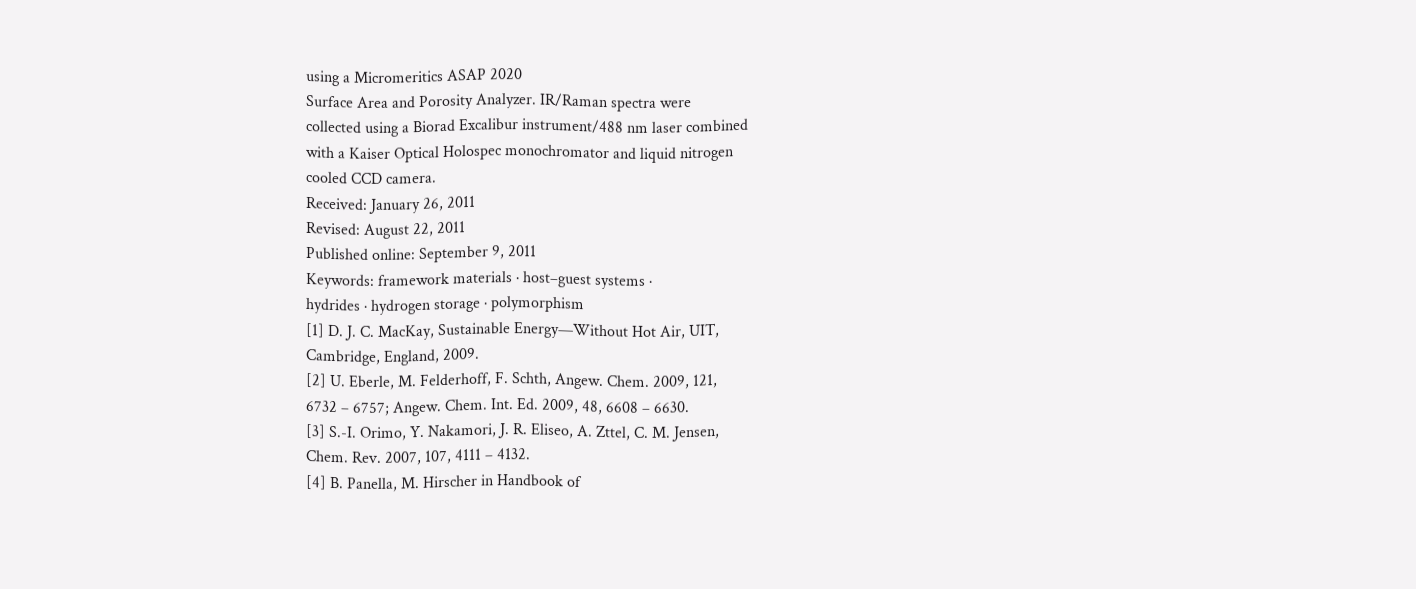using a Micromeritics ASAP 2020
Surface Area and Porosity Analyzer. IR/Raman spectra were
collected using a Biorad Excalibur instrument/488 nm laser combined
with a Kaiser Optical Holospec monochromator and liquid nitrogen
cooled CCD camera.
Received: January 26, 2011
Revised: August 22, 2011
Published online: September 9, 2011
Keywords: framework materials · host–guest systems ·
hydrides · hydrogen storage · polymorphism
[1] D. J. C. MacKay, Sustainable Energy—Without Hot Air, UIT,
Cambridge, England, 2009.
[2] U. Eberle, M. Felderhoff, F. Schth, Angew. Chem. 2009, 121,
6732 – 6757; Angew. Chem. Int. Ed. 2009, 48, 6608 – 6630.
[3] S.-I. Orimo, Y. Nakamori, J. R. Eliseo, A. Zttel, C. M. Jensen,
Chem. Rev. 2007, 107, 4111 – 4132.
[4] B. Panella, M. Hirscher in Handbook of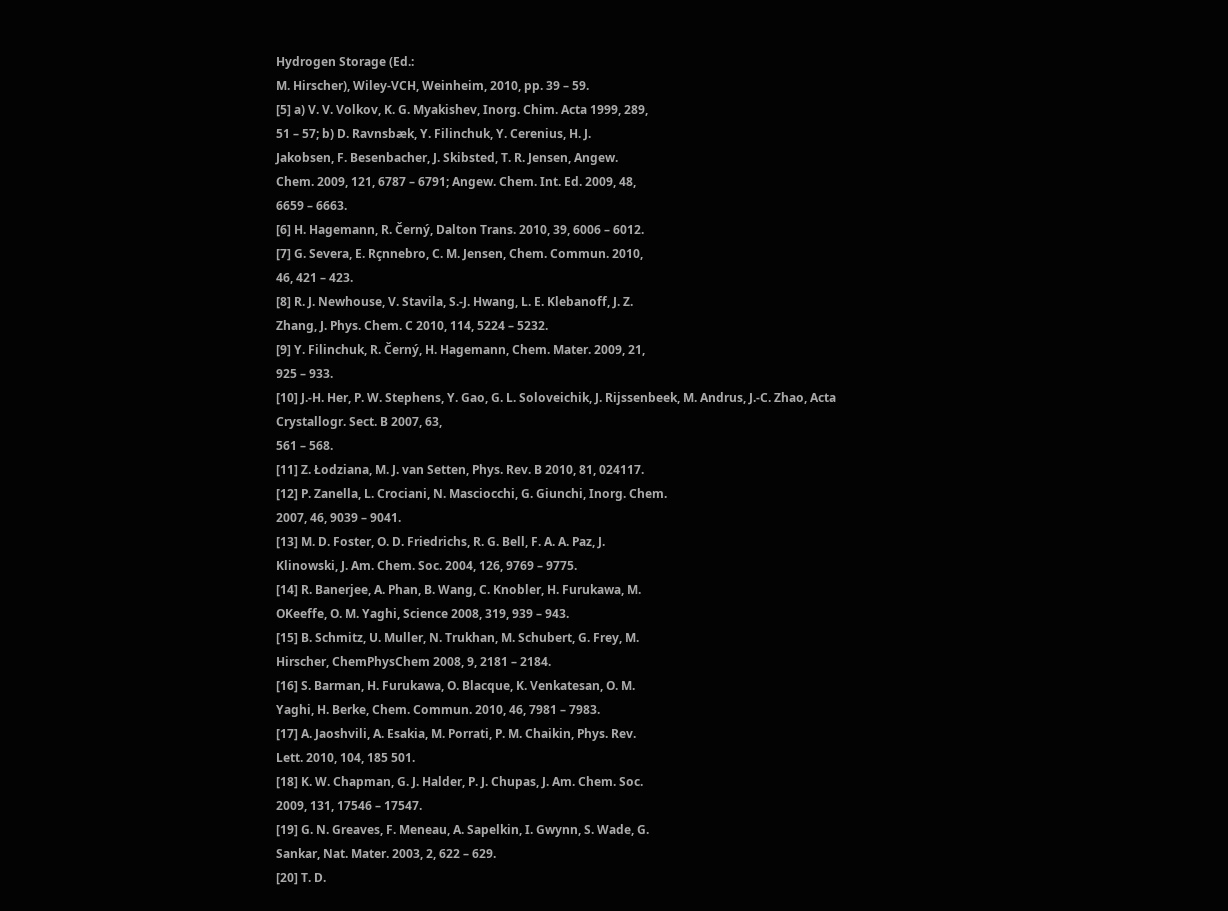Hydrogen Storage (Ed.:
M. Hirscher), Wiley-VCH, Weinheim, 2010, pp. 39 – 59.
[5] a) V. V. Volkov, K. G. Myakishev, Inorg. Chim. Acta 1999, 289,
51 – 57; b) D. Ravnsbæk, Y. Filinchuk, Y. Cerenius, H. J.
Jakobsen, F. Besenbacher, J. Skibsted, T. R. Jensen, Angew.
Chem. 2009, 121, 6787 – 6791; Angew. Chem. Int. Ed. 2009, 48,
6659 – 6663.
[6] H. Hagemann, R. Černý, Dalton Trans. 2010, 39, 6006 – 6012.
[7] G. Severa, E. Rçnnebro, C. M. Jensen, Chem. Commun. 2010,
46, 421 – 423.
[8] R. J. Newhouse, V. Stavila, S.-J. Hwang, L. E. Klebanoff, J. Z.
Zhang, J. Phys. Chem. C 2010, 114, 5224 – 5232.
[9] Y. Filinchuk, R. Černý, H. Hagemann, Chem. Mater. 2009, 21,
925 – 933.
[10] J.-H. Her, P. W. Stephens, Y. Gao, G. L. Soloveichik, J. Rijssenbeek, M. Andrus, J.-C. Zhao, Acta Crystallogr. Sect. B 2007, 63,
561 – 568.
[11] Z. Łodziana, M. J. van Setten, Phys. Rev. B 2010, 81, 024117.
[12] P. Zanella, L. Crociani, N. Masciocchi, G. Giunchi, Inorg. Chem.
2007, 46, 9039 – 9041.
[13] M. D. Foster, O. D. Friedrichs, R. G. Bell, F. A. A. Paz, J.
Klinowski, J. Am. Chem. Soc. 2004, 126, 9769 – 9775.
[14] R. Banerjee, A. Phan, B. Wang, C. Knobler, H. Furukawa, M.
OKeeffe, O. M. Yaghi, Science 2008, 319, 939 – 943.
[15] B. Schmitz, U. Muller, N. Trukhan, M. Schubert, G. Frey, M.
Hirscher, ChemPhysChem 2008, 9, 2181 – 2184.
[16] S. Barman, H. Furukawa, O. Blacque, K. Venkatesan, O. M.
Yaghi, H. Berke, Chem. Commun. 2010, 46, 7981 – 7983.
[17] A. Jaoshvili, A. Esakia, M. Porrati, P. M. Chaikin, Phys. Rev.
Lett. 2010, 104, 185 501.
[18] K. W. Chapman, G. J. Halder, P. J. Chupas, J. Am. Chem. Soc.
2009, 131, 17546 – 17547.
[19] G. N. Greaves, F. Meneau, A. Sapelkin, I. Gwynn, S. Wade, G.
Sankar, Nat. Mater. 2003, 2, 622 – 629.
[20] T. D.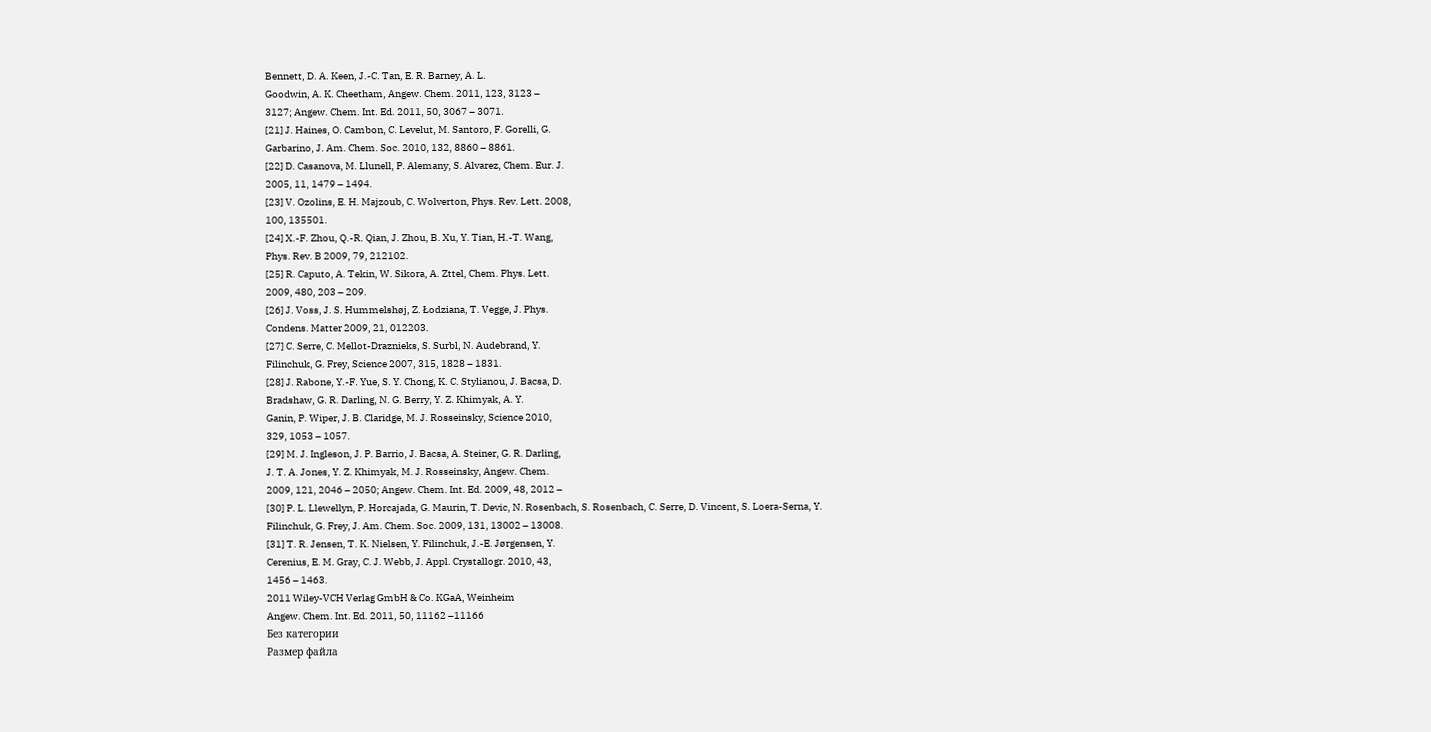Bennett, D. A. Keen, J.-C. Tan, E. R. Barney, A. L.
Goodwin, A. K. Cheetham, Angew. Chem. 2011, 123, 3123 –
3127; Angew. Chem. Int. Ed. 2011, 50, 3067 – 3071.
[21] J. Haines, O. Cambon, C. Levelut, M. Santoro, F. Gorelli, G.
Garbarino, J. Am. Chem. Soc. 2010, 132, 8860 – 8861.
[22] D. Casanova, M. Llunell, P. Alemany, S. Alvarez, Chem. Eur. J.
2005, 11, 1479 – 1494.
[23] V. Ozolins, E. H. Majzoub, C. Wolverton, Phys. Rev. Lett. 2008,
100, 135501.
[24] X.-F. Zhou, Q.-R. Qian, J. Zhou, B. Xu, Y. Tian, H.-T. Wang,
Phys. Rev. B 2009, 79, 212102.
[25] R. Caputo, A. Tekin, W. Sikora, A. Zttel, Chem. Phys. Lett.
2009, 480, 203 – 209.
[26] J. Voss, J. S. Hummelshøj, Z. Łodziana, T. Vegge, J. Phys.
Condens. Matter 2009, 21, 012203.
[27] C. Serre, C. Mellot-Draznieks, S. Surbl, N. Audebrand, Y.
Filinchuk, G. Frey, Science 2007, 315, 1828 – 1831.
[28] J. Rabone, Y.-F. Yue, S. Y. Chong, K. C. Stylianou, J. Bacsa, D.
Bradshaw, G. R. Darling, N. G. Berry, Y. Z. Khimyak, A. Y.
Ganin, P. Wiper, J. B. Claridge, M. J. Rosseinsky, Science 2010,
329, 1053 – 1057.
[29] M. J. Ingleson, J. P. Barrio, J. Bacsa, A. Steiner, G. R. Darling,
J. T. A. Jones, Y. Z. Khimyak, M. J. Rosseinsky, Angew. Chem.
2009, 121, 2046 – 2050; Angew. Chem. Int. Ed. 2009, 48, 2012 –
[30] P. L. Llewellyn, P. Horcajada, G. Maurin, T. Devic, N. Rosenbach, S. Rosenbach, C. Serre, D. Vincent, S. Loera-Serna, Y.
Filinchuk, G. Frey, J. Am. Chem. Soc. 2009, 131, 13002 – 13008.
[31] T. R. Jensen, T. K. Nielsen, Y. Filinchuk, J.-E. Jørgensen, Y.
Cerenius, E. M. Gray, C. J. Webb, J. Appl. Crystallogr. 2010, 43,
1456 – 1463.
2011 Wiley-VCH Verlag GmbH & Co. KGaA, Weinheim
Angew. Chem. Int. Ed. 2011, 50, 11162 –11166
Без категории
Размер файла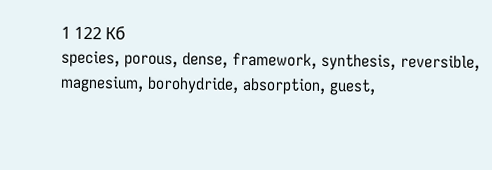1 122 Кб
species, porous, dense, framework, synthesis, reversible, magnesium, borohydride, absorption, guest,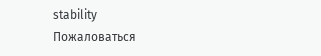stability
Пожаловаться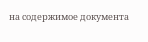на содержимое документа